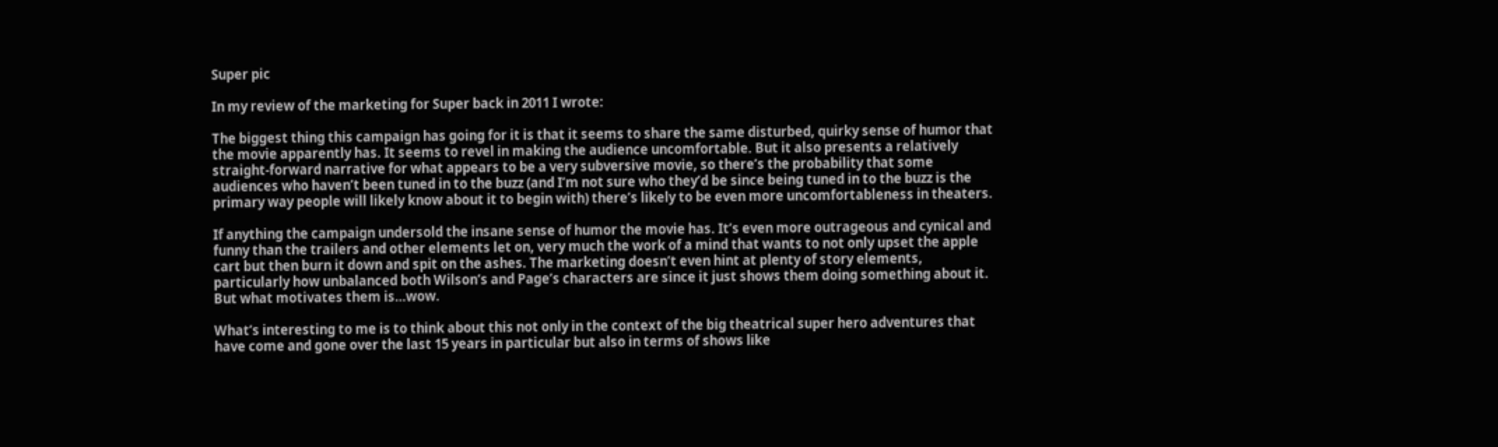Super pic

In my review of the marketing for Super back in 2011 I wrote:

The biggest thing this campaign has going for it is that it seems to share the same disturbed, quirky sense of humor that the movie apparently has. It seems to revel in making the audience uncomfortable. But it also presents a relatively straight-forward narrative for what appears to be a very subversive movie, so there’s the probability that some audiences who haven’t been tuned in to the buzz (and I’m not sure who they’d be since being tuned in to the buzz is the primary way people will likely know about it to begin with) there’s likely to be even more uncomfortableness in theaters.

If anything the campaign undersold the insane sense of humor the movie has. It’s even more outrageous and cynical and funny than the trailers and other elements let on, very much the work of a mind that wants to not only upset the apple cart but then burn it down and spit on the ashes. The marketing doesn’t even hint at plenty of story elements, particularly how unbalanced both Wilson’s and Page’s characters are since it just shows them doing something about it. But what motivates them is…wow.

What’s interesting to me is to think about this not only in the context of the big theatrical super hero adventures that have come and gone over the last 15 years in particular but also in terms of shows like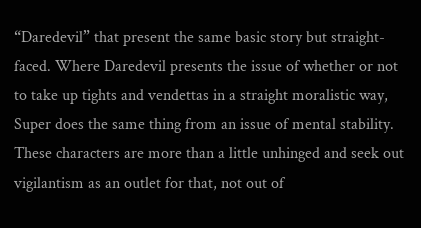“Daredevil” that present the same basic story but straight-faced. Where Daredevil presents the issue of whether or not to take up tights and vendettas in a straight moralistic way, Super does the same thing from an issue of mental stability. These characters are more than a little unhinged and seek out vigilantism as an outlet for that, not out of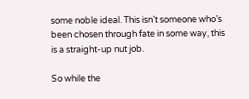some noble ideal. This isn’t someone who’s been chosen through fate in some way, this is a straight-up nut job.

So while the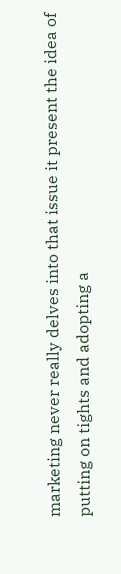marketing never really delves into that issue it present the idea of putting on tights and adopting a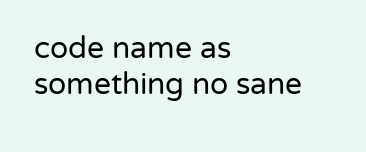code name as something no sane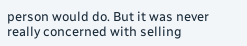person would do. But it was never really concerned with selling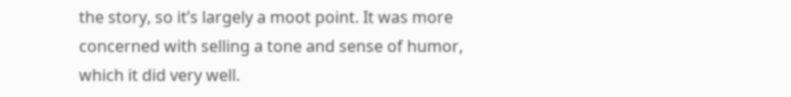the story, so it’s largely a moot point. It was more concerned with selling a tone and sense of humor, which it did very well.